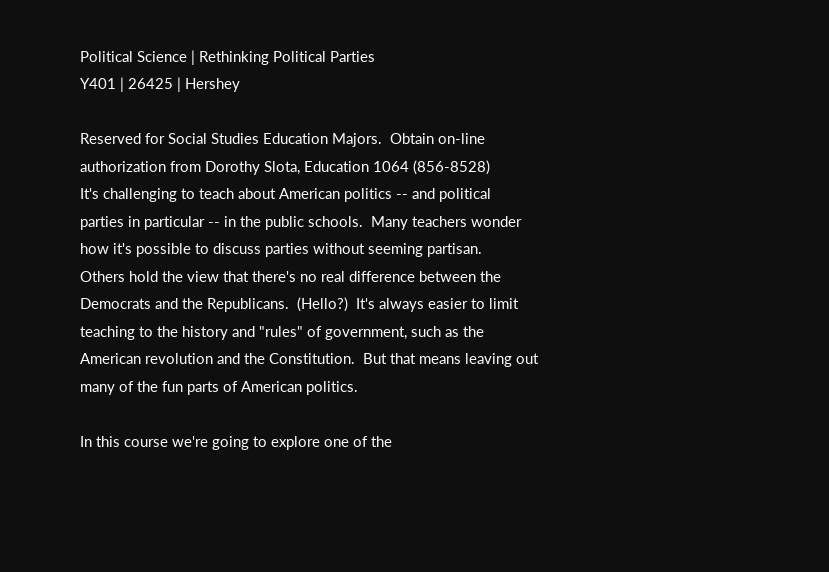Political Science | Rethinking Political Parties
Y401 | 26425 | Hershey

Reserved for Social Studies Education Majors.  Obtain on-line
authorization from Dorothy Slota, Education 1064 (856-8528)
It's challenging to teach about American politics -- and political
parties in particular -- in the public schools.  Many teachers wonder
how it's possible to discuss parties without seeming partisan.
Others hold the view that there's no real difference between the
Democrats and the Republicans.  (Hello?)  It's always easier to limit
teaching to the history and "rules" of government, such as the
American revolution and the Constitution.  But that means leaving out
many of the fun parts of American politics.

In this course we're going to explore one of the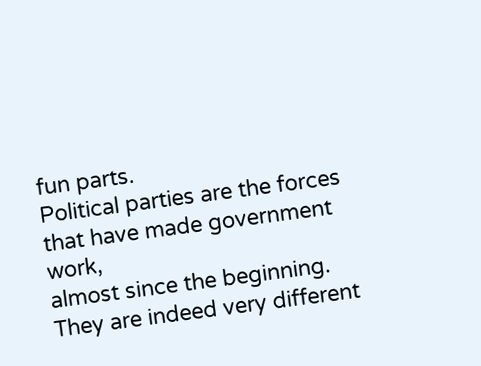fun parts.
Political parties are the forces that have made government work,
almost since the beginning.  They are indeed very different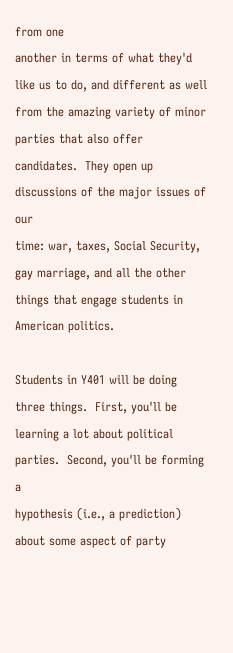from one
another in terms of what they'd like us to do, and different as well
from the amazing variety of minor parties that also offer
candidates.  They open up discussions of the major issues of our
time: war, taxes, Social Security, gay marriage, and all the other
things that engage students in American politics.

Students in Y401 will be doing three things.  First, you'll be
learning a lot about political parties.  Second, you'll be forming a
hypothesis (i.e., a prediction) about some aspect of party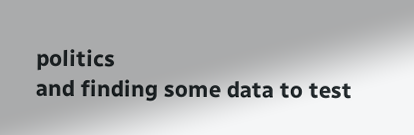politics
and finding some data to test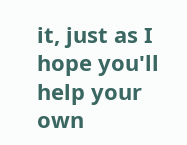it, just as I hope you'll help your own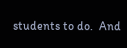students to do.  And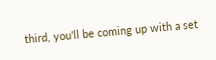third, you'll be coming up with a set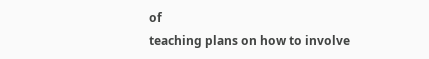of
teaching plans on how to involve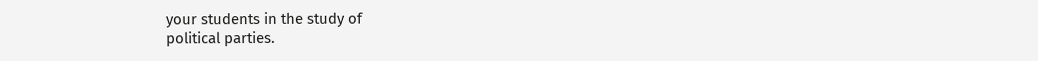your students in the study of
political parties.